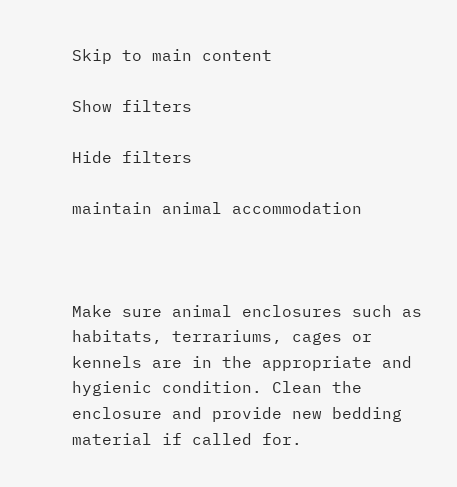Skip to main content

Show filters

Hide filters

maintain animal accommodation



Make sure animal enclosures such as habitats, terrariums, cages or kennels are in the appropriate and hygienic condition. Clean the enclosure and provide new bedding material if called for.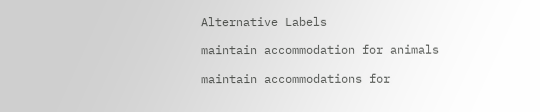Alternative Labels

maintain accommodation for animals

maintain accommodations for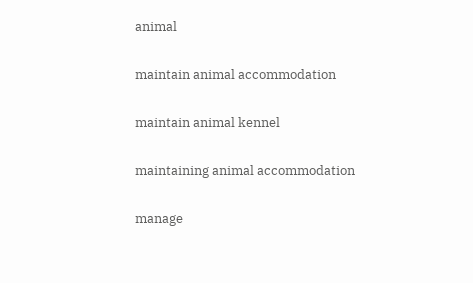animal

maintain animal accommodation

maintain animal kennel

maintaining animal accommodation

manage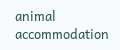animal accommodation